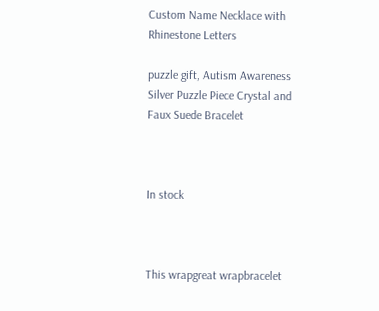Custom Name Necklace with Rhinestone Letters

puzzle gift, Autism Awareness Silver Puzzle Piece Crystal and Faux Suede Bracelet



In stock



This wrapgreat wrapbracelet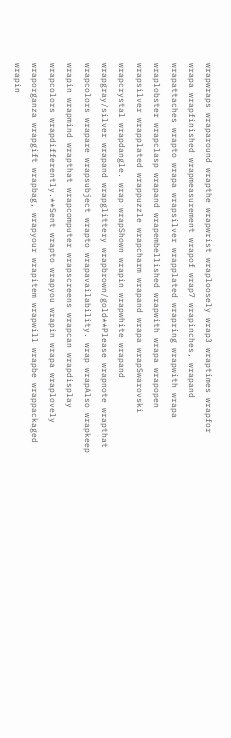wrapwraps wraparound wrapthe wrapwrist wraploosely wrap3 wraptimes wrapfor wrapa wrapfinished wrapmeasurement wrapof wrap7 wrapinches, wrapand wrapattaches wrapto wrapa wrapsilver wrapplated wrapring wrapwith wrapa wraplobster wrapclasp wrapand wrapembellished wrapwith wrapa wrapopen wrapsilver wrapplated wrappuzzle wrapcharm wrapand wrapa wrapSwarovski wrapcrystal wrapdangle. wrap wrapShown wrapin wrapwhite wrapand wrapgray/silver wrapand wrapglittery wrapbrown/gold**Please wrapnote wrapthat wrapcolors wrapare wrapsubject wrapto wrapavailability. wrap wrapAlso wrapkeep wrapin wrapmind wrapthat wrapcomputer wrapscreens wrapcan wrapdisplay wrapcolors wrapdifferently.**Sent wrapto wrapyou wrapin wrapa wraplovely wraporganza wrapgift wrapbag, wrapyour wrapitem wrapwill wrapbe wrappackaged wrapin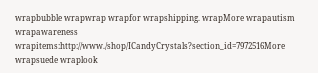wrapbubble wrapwrap wrapfor wrapshipping. wrapMore wrapautism wrapawareness wrapitems:http://www./shop/ICandyCrystals?section_id=7972516More wrapsuede wraplook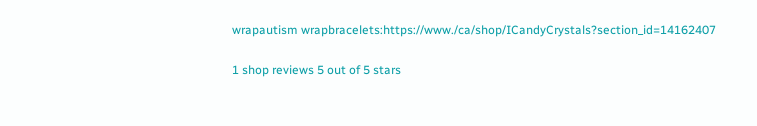wrapautism wrapbracelets:https://www./ca/shop/ICandyCrystals?section_id=14162407

1 shop reviews 5 out of 5 stars